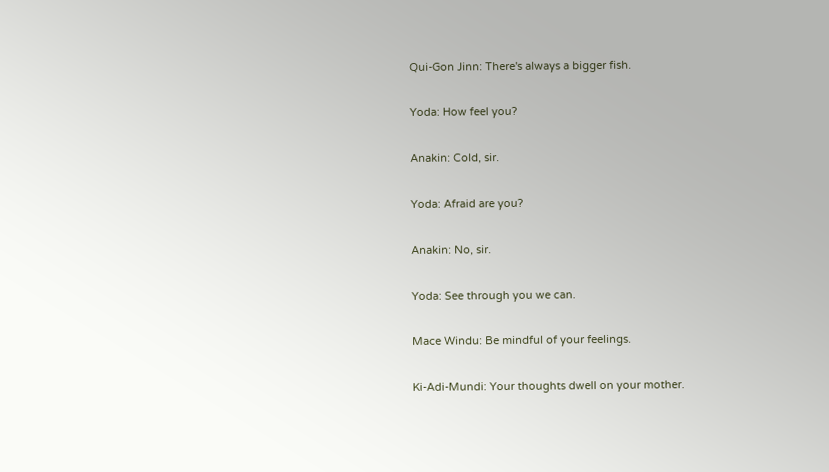Qui-Gon Jinn: There's always a bigger fish.

Yoda: How feel you?

Anakin: Cold, sir.

Yoda: Afraid are you?

Anakin: No, sir.

Yoda: See through you we can.

Mace Windu: Be mindful of your feelings.

Ki-Adi-Mundi: Your thoughts dwell on your mother.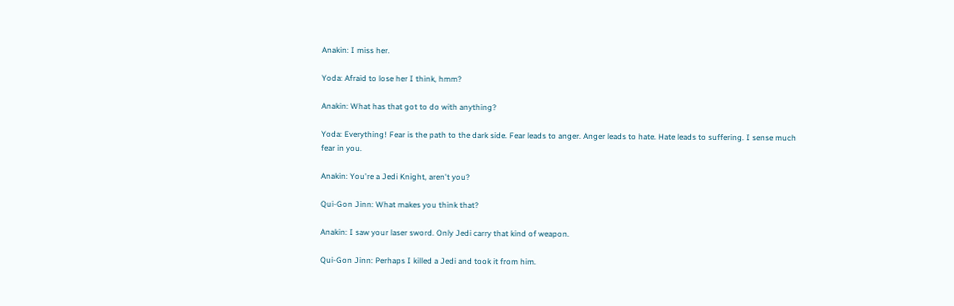Anakin: I miss her.

Yoda: Afraid to lose her I think, hmm?

Anakin: What has that got to do with anything?

Yoda: Everything! Fear is the path to the dark side. Fear leads to anger. Anger leads to hate. Hate leads to suffering. I sense much fear in you.

Anakin: You're a Jedi Knight, aren't you?

Qui-Gon Jinn: What makes you think that?

Anakin: I saw your laser sword. Only Jedi carry that kind of weapon.

Qui-Gon Jinn: Perhaps I killed a Jedi and took it from him.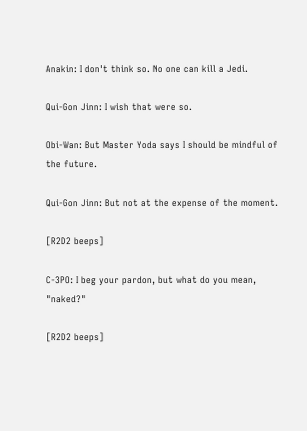Anakin: I don't think so. No one can kill a Jedi.

Qui-Gon Jinn: I wish that were so.

Obi-Wan: But Master Yoda says I should be mindful of the future.

Qui-Gon Jinn: But not at the expense of the moment.

[R2D2 beeps]

C-3PO: I beg your pardon, but what do you mean, "naked?"

[R2D2 beeps]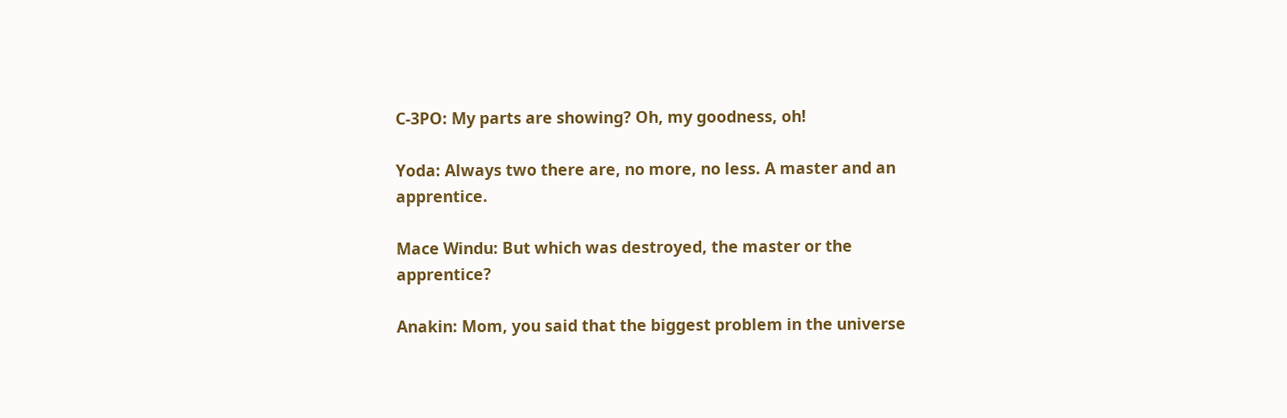C-3PO: My parts are showing? Oh, my goodness, oh!

Yoda: Always two there are, no more, no less. A master and an apprentice.

Mace Windu: But which was destroyed, the master or the apprentice?

Anakin: Mom, you said that the biggest problem in the universe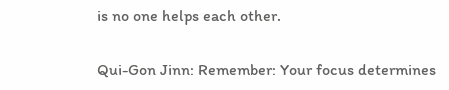is no one helps each other.

Qui-Gon Jinn: Remember: Your focus determines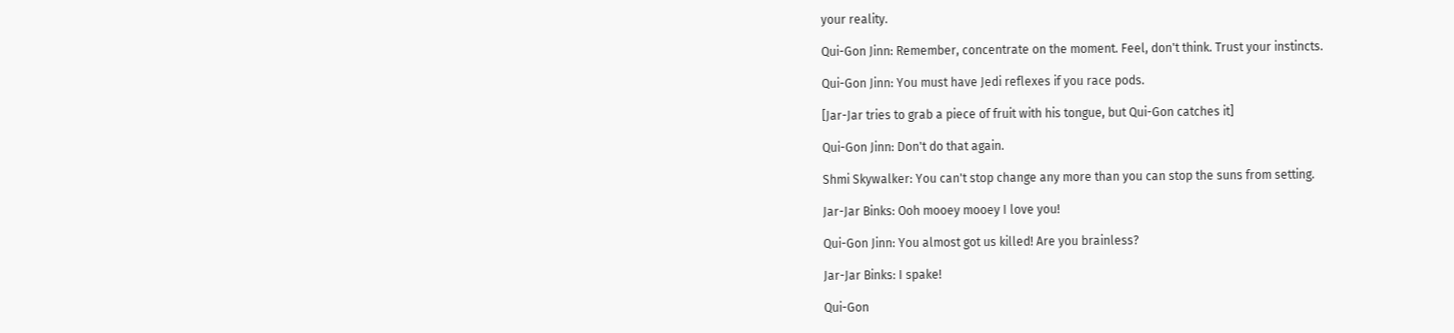your reality.

Qui-Gon Jinn: Remember, concentrate on the moment. Feel, don't think. Trust your instincts.

Qui-Gon Jinn: You must have Jedi reflexes if you race pods.

[Jar-Jar tries to grab a piece of fruit with his tongue, but Qui-Gon catches it]

Qui-Gon Jinn: Don't do that again.

Shmi Skywalker: You can't stop change any more than you can stop the suns from setting.

Jar-Jar Binks: Ooh mooey mooey I love you!

Qui-Gon Jinn: You almost got us killed! Are you brainless?

Jar-Jar Binks: I spake!

Qui-Gon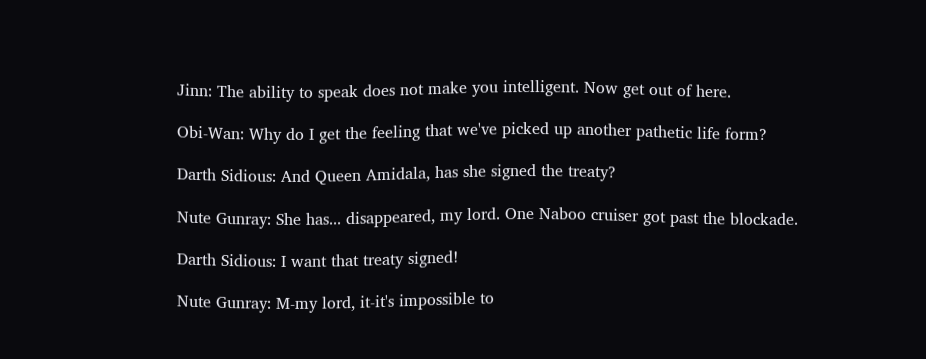Jinn: The ability to speak does not make you intelligent. Now get out of here.

Obi-Wan: Why do I get the feeling that we've picked up another pathetic life form?

Darth Sidious: And Queen Amidala, has she signed the treaty?

Nute Gunray: She has... disappeared, my lord. One Naboo cruiser got past the blockade.

Darth Sidious: I want that treaty signed!

Nute Gunray: M-my lord, it-it's impossible to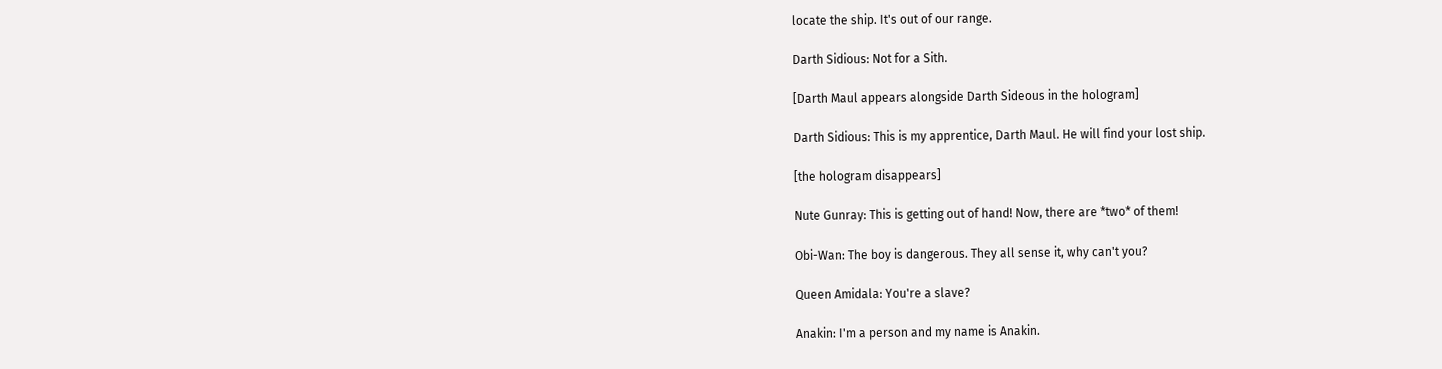locate the ship. It's out of our range.

Darth Sidious: Not for a Sith.

[Darth Maul appears alongside Darth Sideous in the hologram]

Darth Sidious: This is my apprentice, Darth Maul. He will find your lost ship.

[the hologram disappears]

Nute Gunray: This is getting out of hand! Now, there are *two* of them!

Obi-Wan: The boy is dangerous. They all sense it, why can't you?

Queen Amidala: You're a slave?

Anakin: I'm a person and my name is Anakin.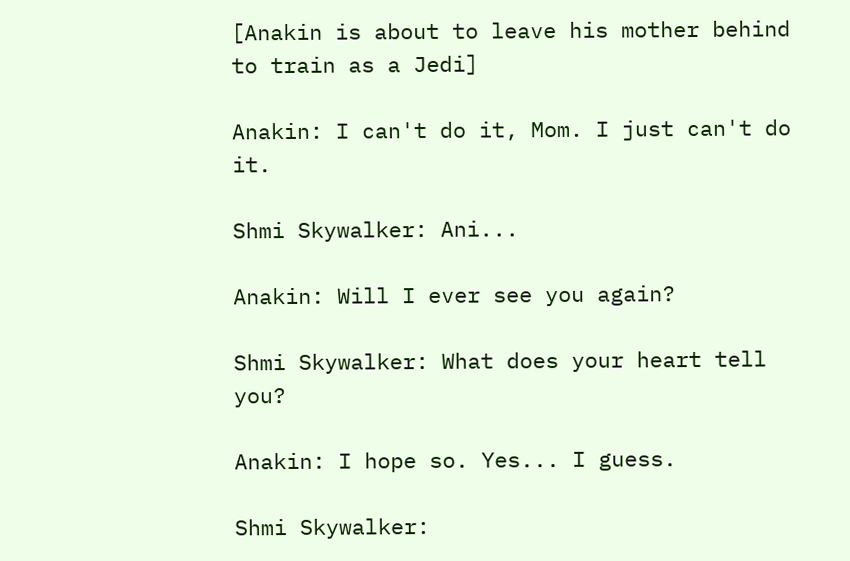[Anakin is about to leave his mother behind to train as a Jedi]

Anakin: I can't do it, Mom. I just can't do it.

Shmi Skywalker: Ani...

Anakin: Will I ever see you again?

Shmi Skywalker: What does your heart tell you?

Anakin: I hope so. Yes... I guess.

Shmi Skywalker: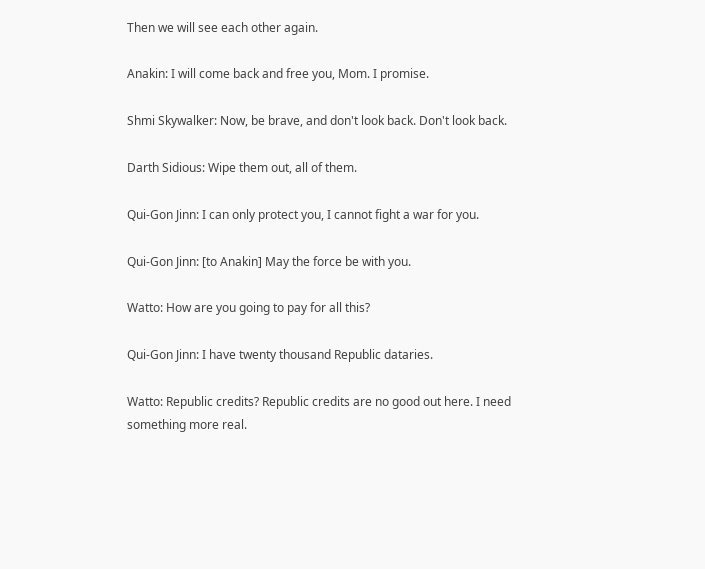Then we will see each other again.

Anakin: I will come back and free you, Mom. I promise.

Shmi Skywalker: Now, be brave, and don't look back. Don't look back.

Darth Sidious: Wipe them out, all of them.

Qui-Gon Jinn: I can only protect you, I cannot fight a war for you.

Qui-Gon Jinn: [to Anakin] May the force be with you.

Watto: How are you going to pay for all this?

Qui-Gon Jinn: I have twenty thousand Republic dataries.

Watto: Republic credits? Republic credits are no good out here. I need something more real.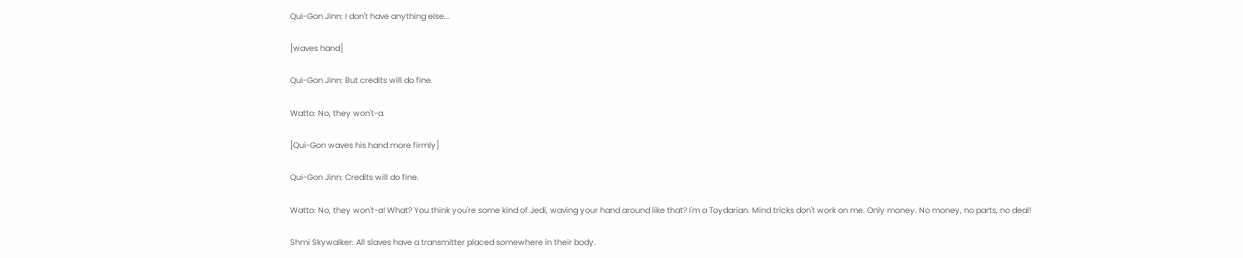Qui-Gon Jinn: I don't have anything else...

[waves hand]

Qui-Gon Jinn: But credits will do fine.

Watto: No, they won't-a.

[Qui-Gon waves his hand more firmly]

Qui-Gon Jinn: Credits will do fine.

Watto: No, they won't-a! What? You think you're some kind of Jedi, waving your hand around like that? I'm a Toydarian. Mind tricks don't work on me. Only money. No money, no parts, no deal!

Shmi Skywalker: All slaves have a transmitter placed somewhere in their body.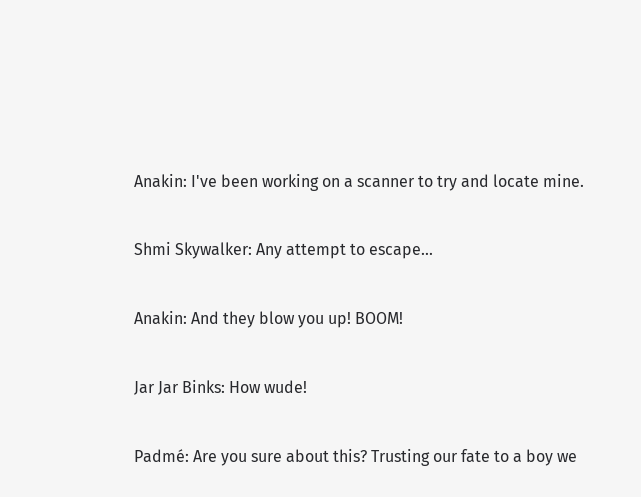Anakin: I've been working on a scanner to try and locate mine.

Shmi Skywalker: Any attempt to escape...

Anakin: And they blow you up! BOOM!

Jar Jar Binks: How wude!

Padmé: Are you sure about this? Trusting our fate to a boy we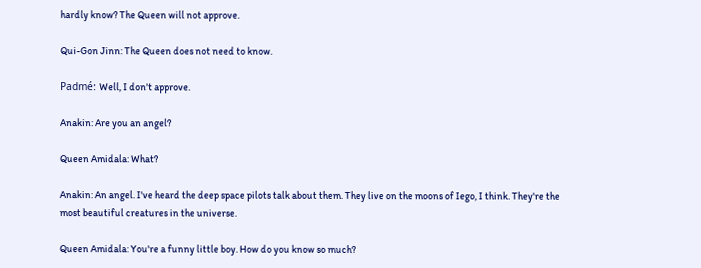hardly know? The Queen will not approve.

Qui-Gon Jinn: The Queen does not need to know.

Padmé: Well, I don't approve.

Anakin: Are you an angel?

Queen Amidala: What?

Anakin: An angel. I've heard the deep space pilots talk about them. They live on the moons of Iego, I think. They're the most beautiful creatures in the universe.

Queen Amidala: You're a funny little boy. How do you know so much?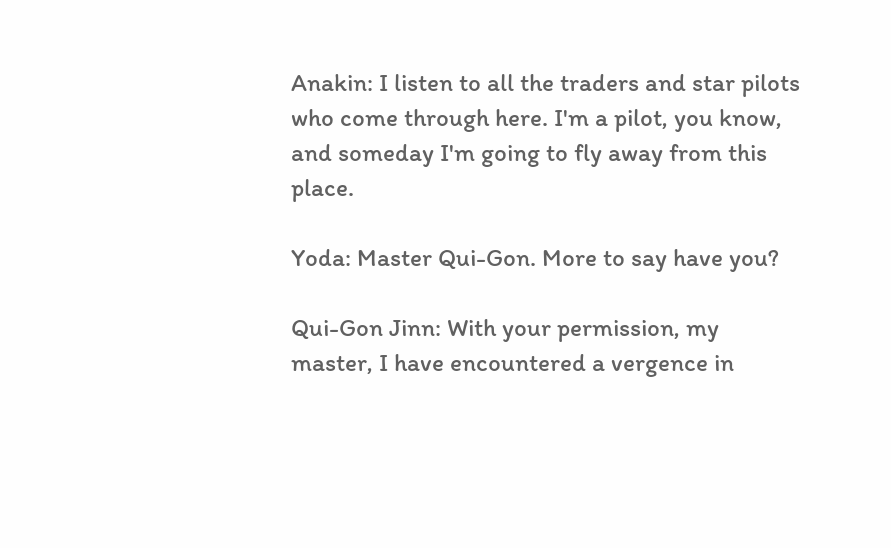Anakin: I listen to all the traders and star pilots who come through here. I'm a pilot, you know, and someday I'm going to fly away from this place.

Yoda: Master Qui-Gon. More to say have you?

Qui-Gon Jinn: With your permission, my master, I have encountered a vergence in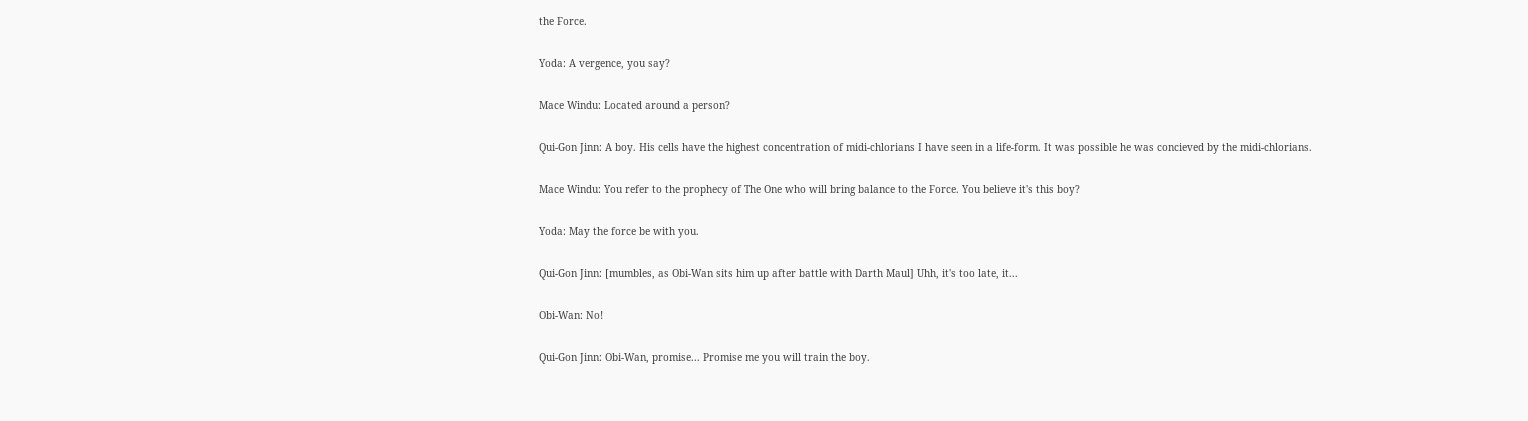the Force.

Yoda: A vergence, you say?

Mace Windu: Located around a person?

Qui-Gon Jinn: A boy. His cells have the highest concentration of midi-chlorians I have seen in a life-form. It was possible he was concieved by the midi-chlorians.

Mace Windu: You refer to the prophecy of The One who will bring balance to the Force. You believe it's this boy?

Yoda: May the force be with you.

Qui-Gon Jinn: [mumbles, as Obi-Wan sits him up after battle with Darth Maul] Uhh, it's too late, it...

Obi-Wan: No!

Qui-Gon Jinn: Obi-Wan, promise... Promise me you will train the boy.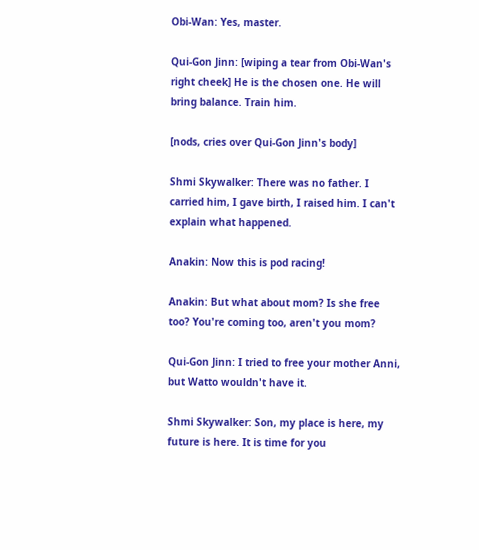Obi-Wan: Yes, master.

Qui-Gon Jinn: [wiping a tear from Obi-Wan's right cheek] He is the chosen one. He will bring balance. Train him.

[nods, cries over Qui-Gon Jinn's body]

Shmi Skywalker: There was no father. I carried him, I gave birth, I raised him. I can't explain what happened.

Anakin: Now this is pod racing!

Anakin: But what about mom? Is she free too? You're coming too, aren't you mom?

Qui-Gon Jinn: I tried to free your mother Anni, but Watto wouldn't have it.

Shmi Skywalker: Son, my place is here, my future is here. It is time for you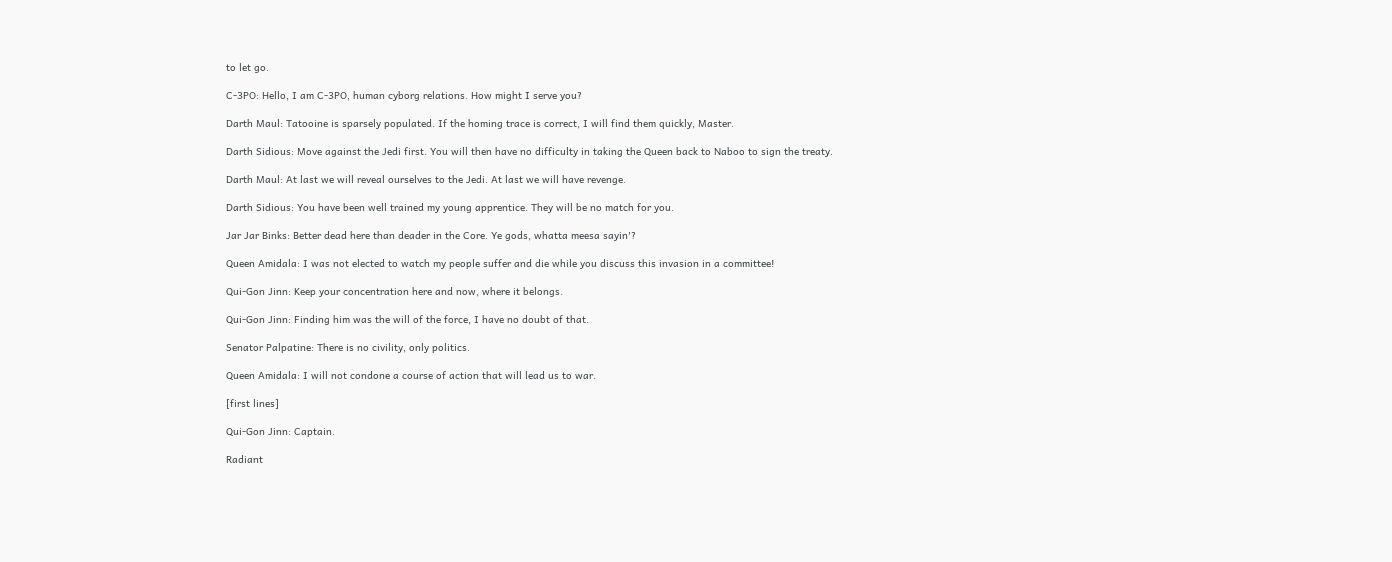to let go.

C-3PO: Hello, I am C-3PO, human cyborg relations. How might I serve you?

Darth Maul: Tatooine is sparsely populated. If the homing trace is correct, I will find them quickly, Master.

Darth Sidious: Move against the Jedi first. You will then have no difficulty in taking the Queen back to Naboo to sign the treaty.

Darth Maul: At last we will reveal ourselves to the Jedi. At last we will have revenge.

Darth Sidious: You have been well trained my young apprentice. They will be no match for you.

Jar Jar Binks: Better dead here than deader in the Core. Ye gods, whatta meesa sayin'?

Queen Amidala: I was not elected to watch my people suffer and die while you discuss this invasion in a committee!

Qui-Gon Jinn: Keep your concentration here and now, where it belongs.

Qui-Gon Jinn: Finding him was the will of the force, I have no doubt of that.

Senator Palpatine: There is no civility, only politics.

Queen Amidala: I will not condone a course of action that will lead us to war.

[first lines]

Qui-Gon Jinn: Captain.

Radiant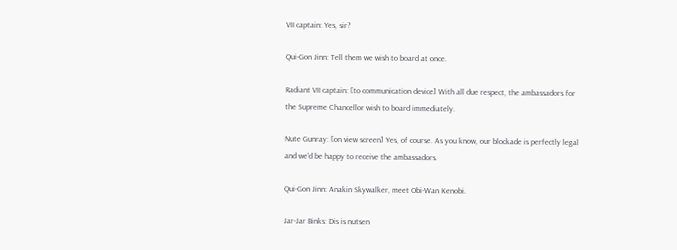VII captain: Yes, sir?

Qui-Gon Jinn: Tell them we wish to board at once.

Radiant VII captain: [to communication device] With all due respect, the ambassadors for the Supreme Chancellor wish to board immediately.

Nute Gunray: [on view screen] Yes, of course. As you know, our blockade is perfectly legal and we'd be happy to receive the ambassadors.

Qui-Gon Jinn: Anakin Skywalker, meet Obi-Wan Kenobi.

Jar-Jar Binks: Dis is nutsen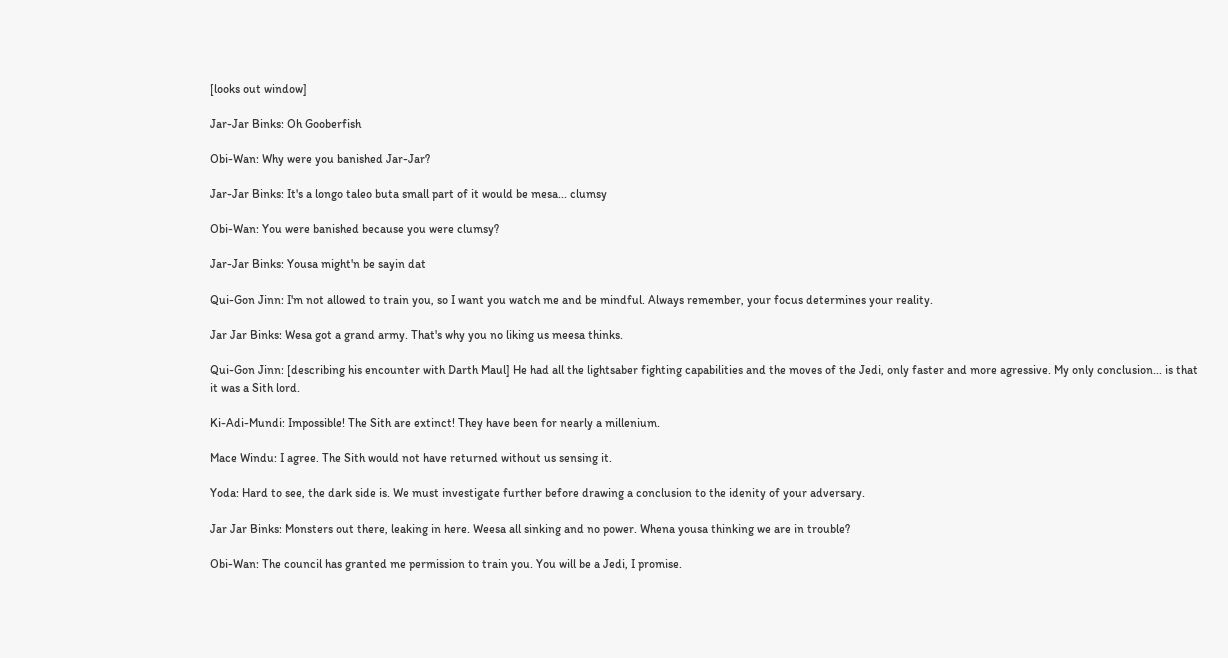[looks out window]

Jar-Jar Binks: Oh Gooberfish

Obi-Wan: Why were you banished Jar-Jar?

Jar-Jar Binks: It's a longo taleo buta small part of it would be mesa... clumsy

Obi-Wan: You were banished because you were clumsy?

Jar-Jar Binks: Yousa might'n be sayin dat

Qui-Gon Jinn: I'm not allowed to train you, so I want you watch me and be mindful. Always remember, your focus determines your reality.

Jar Jar Binks: Wesa got a grand army. That's why you no liking us meesa thinks.

Qui-Gon Jinn: [describing his encounter with Darth Maul] He had all the lightsaber fighting capabilities and the moves of the Jedi, only faster and more agressive. My only conclusion... is that it was a Sith lord.

Ki-Adi-Mundi: Impossible! The Sith are extinct! They have been for nearly a millenium.

Mace Windu: I agree. The Sith would not have returned without us sensing it.

Yoda: Hard to see, the dark side is. We must investigate further before drawing a conclusion to the idenity of your adversary.

Jar Jar Binks: Monsters out there, leaking in here. Weesa all sinking and no power. Whena yousa thinking we are in trouble?

Obi-Wan: The council has granted me permission to train you. You will be a Jedi, I promise.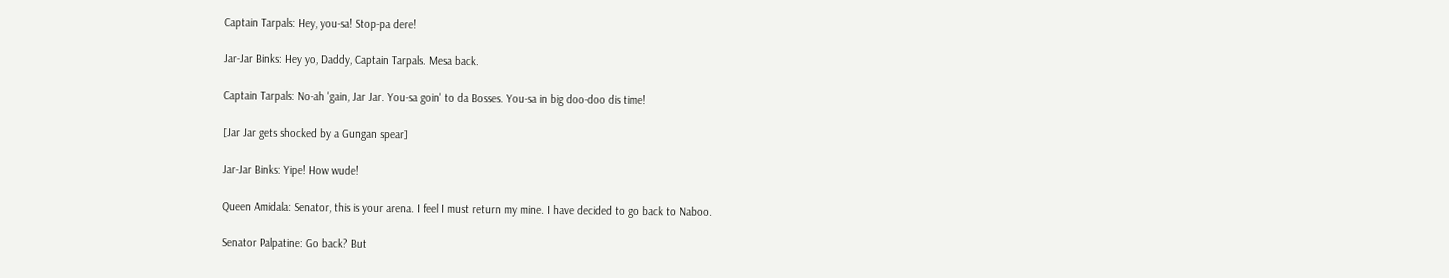Captain Tarpals: Hey, you-sa! Stop-pa dere!

Jar-Jar Binks: Hey yo, Daddy, Captain Tarpals. Mesa back.

Captain Tarpals: No-ah 'gain, Jar Jar. You-sa goin' to da Bosses. You-sa in big doo-doo dis time!

[Jar Jar gets shocked by a Gungan spear]

Jar-Jar Binks: Yipe! How wude!

Queen Amidala: Senator, this is your arena. I feel I must return my mine. I have decided to go back to Naboo.

Senator Palpatine: Go back? But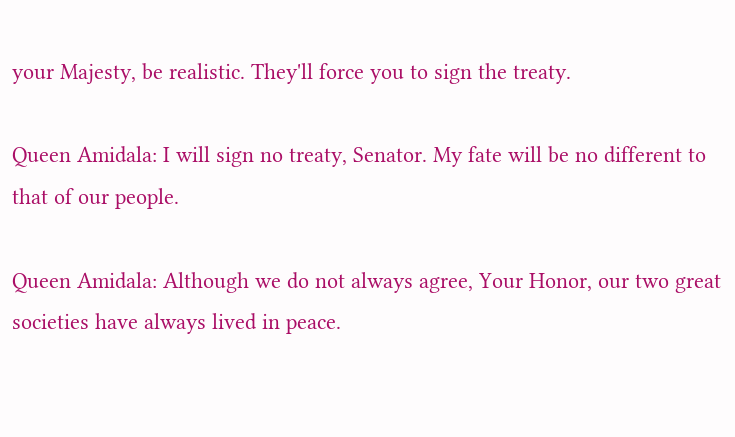your Majesty, be realistic. They'll force you to sign the treaty.

Queen Amidala: I will sign no treaty, Senator. My fate will be no different to that of our people.

Queen Amidala: Although we do not always agree, Your Honor, our two great societies have always lived in peace.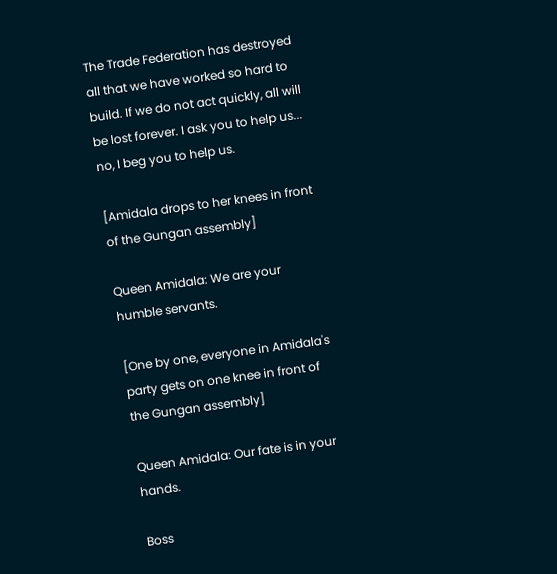The Trade Federation has destroyed all that we have worked so hard to build. If we do not act quickly, all will be lost forever. I ask you to help us... no, I beg you to help us.

[Amidala drops to her knees in front of the Gungan assembly]

Queen Amidala: We are your humble servants.

[One by one, everyone in Amidala's party gets on one knee in front of the Gungan assembly]

Queen Amidala: Our fate is in your hands.

Boss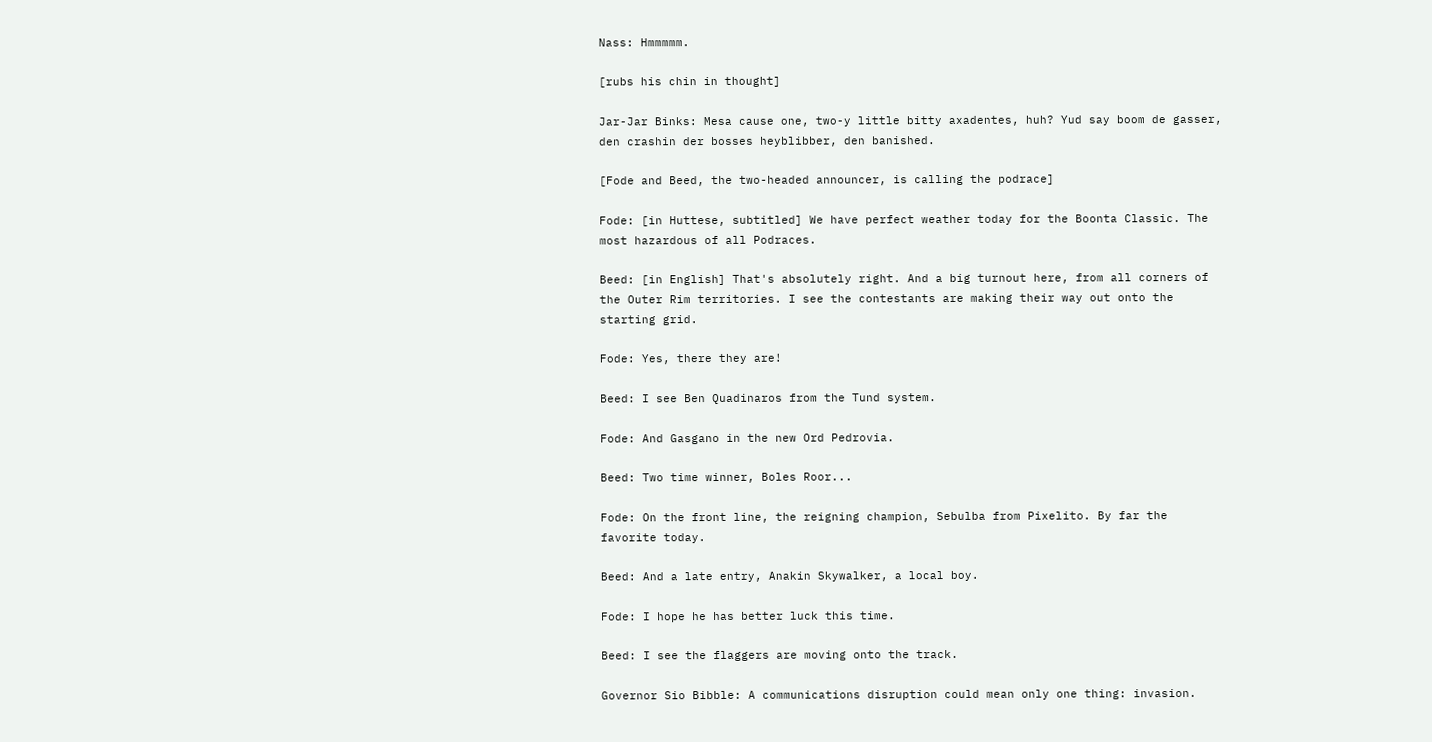Nass: Hmmmmm.

[rubs his chin in thought]

Jar-Jar Binks: Mesa cause one, two-y little bitty axadentes, huh? Yud say boom de gasser, den crashin der bosses heyblibber, den banished.

[Fode and Beed, the two-headed announcer, is calling the podrace]

Fode: [in Huttese, subtitled] We have perfect weather today for the Boonta Classic. The most hazardous of all Podraces.

Beed: [in English] That's absolutely right. And a big turnout here, from all corners of the Outer Rim territories. I see the contestants are making their way out onto the starting grid.

Fode: Yes, there they are!

Beed: I see Ben Quadinaros from the Tund system.

Fode: And Gasgano in the new Ord Pedrovia.

Beed: Two time winner, Boles Roor...

Fode: On the front line, the reigning champion, Sebulba from Pixelito. By far the favorite today.

Beed: And a late entry, Anakin Skywalker, a local boy.

Fode: I hope he has better luck this time.

Beed: I see the flaggers are moving onto the track.

Governor Sio Bibble: A communications disruption could mean only one thing: invasion.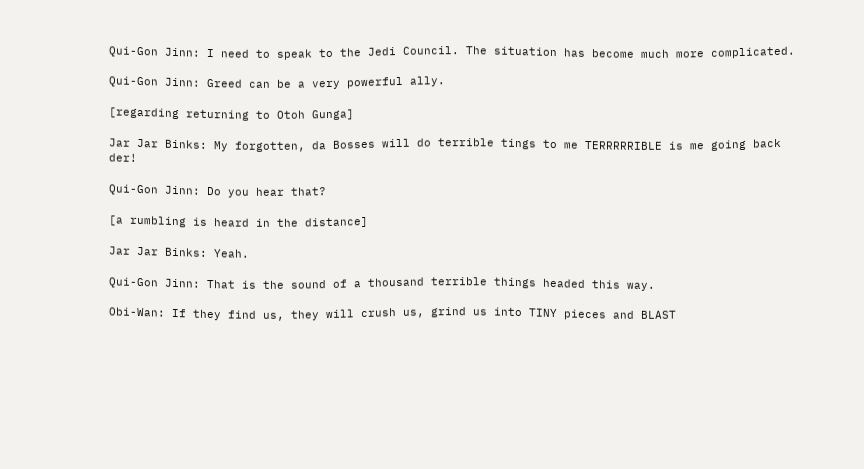Qui-Gon Jinn: I need to speak to the Jedi Council. The situation has become much more complicated.

Qui-Gon Jinn: Greed can be a very powerful ally.

[regarding returning to Otoh Gunga]

Jar Jar Binks: My forgotten, da Bosses will do terrible tings to me TERRRRRIBLE is me going back der!

Qui-Gon Jinn: Do you hear that?

[a rumbling is heard in the distance]

Jar Jar Binks: Yeah.

Qui-Gon Jinn: That is the sound of a thousand terrible things headed this way.

Obi-Wan: If they find us, they will crush us, grind us into TINY pieces and BLAST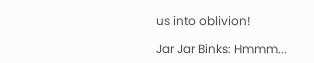us into oblivion!

Jar Jar Binks: Hmmm...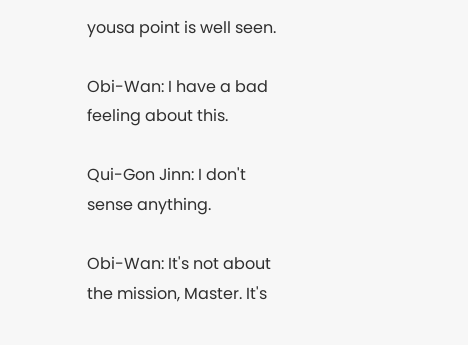yousa point is well seen.

Obi-Wan: I have a bad feeling about this.

Qui-Gon Jinn: I don't sense anything.

Obi-Wan: It's not about the mission, Master. It's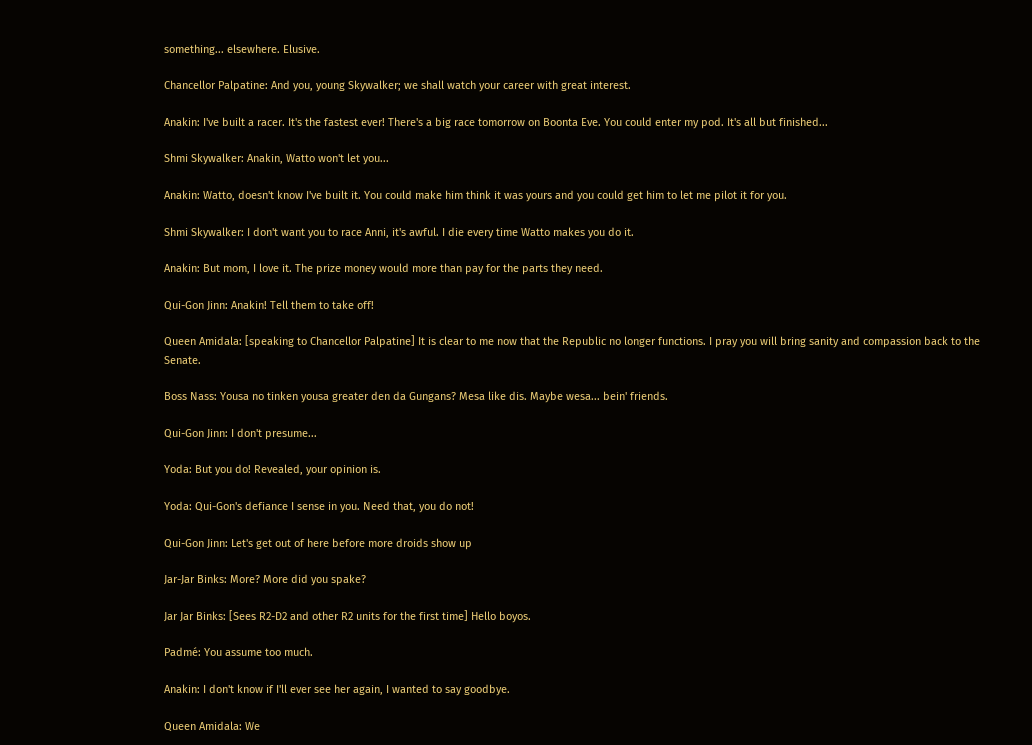something... elsewhere. Elusive.

Chancellor Palpatine: And you, young Skywalker; we shall watch your career with great interest.

Anakin: I've built a racer. It's the fastest ever! There's a big race tomorrow on Boonta Eve. You could enter my pod. It's all but finished...

Shmi Skywalker: Anakin, Watto won't let you...

Anakin: Watto, doesn't know I've built it. You could make him think it was yours and you could get him to let me pilot it for you.

Shmi Skywalker: I don't want you to race Anni, it's awful. I die every time Watto makes you do it.

Anakin: But mom, I love it. The prize money would more than pay for the parts they need.

Qui-Gon Jinn: Anakin! Tell them to take off!

Queen Amidala: [speaking to Chancellor Palpatine] It is clear to me now that the Republic no longer functions. I pray you will bring sanity and compassion back to the Senate.

Boss Nass: Yousa no tinken yousa greater den da Gungans? Mesa like dis. Maybe wesa... bein' friends.

Qui-Gon Jinn: I don't presume...

Yoda: But you do! Revealed, your opinion is.

Yoda: Qui-Gon's defiance I sense in you. Need that, you do not!

Qui-Gon Jinn: Let's get out of here before more droids show up

Jar-Jar Binks: More? More did you spake?

Jar Jar Binks: [Sees R2-D2 and other R2 units for the first time] Hello boyos.

Padmé: You assume too much.

Anakin: I don't know if I'll ever see her again, I wanted to say goodbye.

Queen Amidala: We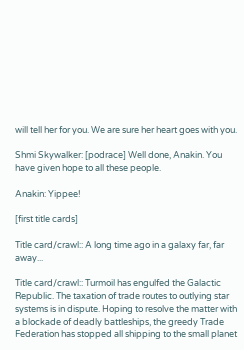will tell her for you. We are sure her heart goes with you.

Shmi Skywalker: [podrace] Well done, Anakin. You have given hope to all these people.

Anakin: Yippee!

[first title cards]

Title card/crawl:: A long time ago in a galaxy far, far away...

Title card/crawl:: Turmoil has engulfed the Galactic Republic. The taxation of trade routes to outlying star systems is in dispute. Hoping to resolve the matter with a blockade of deadly battleships, the greedy Trade Federation has stopped all shipping to the small planet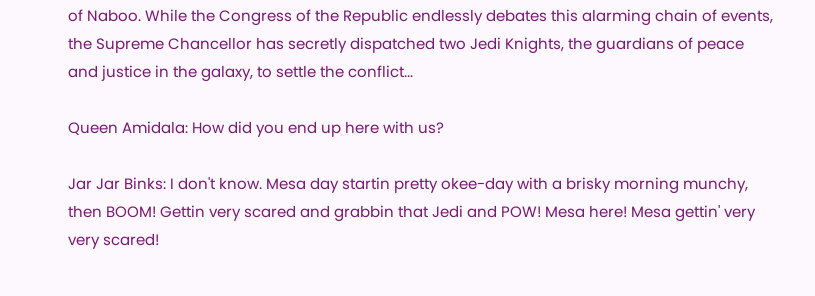of Naboo. While the Congress of the Republic endlessly debates this alarming chain of events, the Supreme Chancellor has secretly dispatched two Jedi Knights, the guardians of peace and justice in the galaxy, to settle the conflict...

Queen Amidala: How did you end up here with us?

Jar Jar Binks: I don't know. Mesa day startin pretty okee-day with a brisky morning munchy, then BOOM! Gettin very scared and grabbin that Jedi and POW! Mesa here! Mesa gettin' very very scared!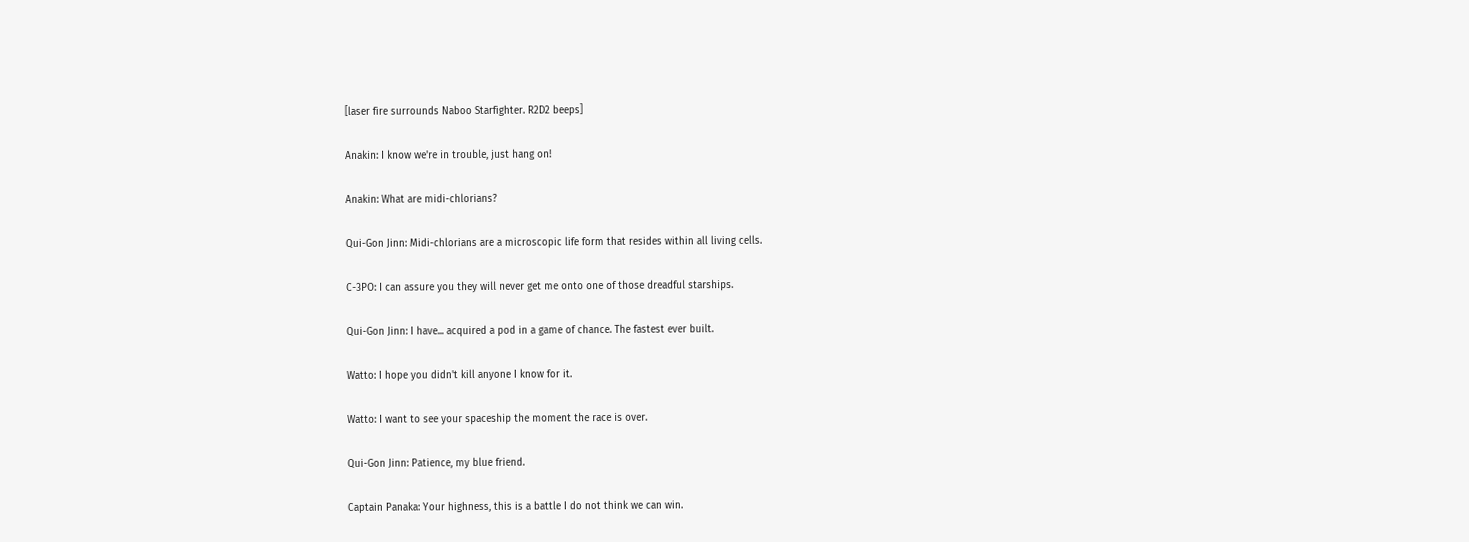[laser fire surrounds Naboo Starfighter. R2D2 beeps]

Anakin: I know we're in trouble, just hang on!

Anakin: What are midi-chlorians?

Qui-Gon Jinn: Midi-chlorians are a microscopic life form that resides within all living cells.

C-3PO: I can assure you they will never get me onto one of those dreadful starships.

Qui-Gon Jinn: I have... acquired a pod in a game of chance. The fastest ever built.

Watto: I hope you didn't kill anyone I know for it.

Watto: I want to see your spaceship the moment the race is over.

Qui-Gon Jinn: Patience, my blue friend.

Captain Panaka: Your highness, this is a battle I do not think we can win.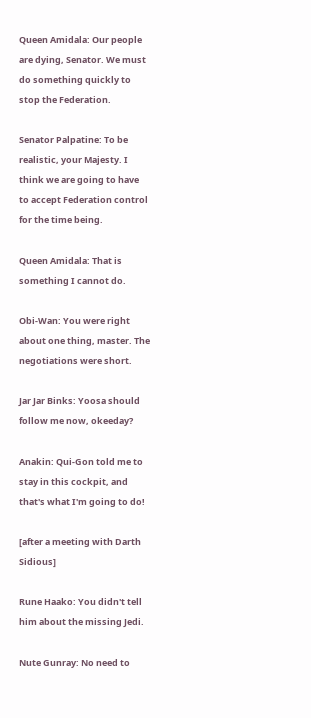Queen Amidala: Our people are dying, Senator. We must do something quickly to stop the Federation.

Senator Palpatine: To be realistic, your Majesty. I think we are going to have to accept Federation control for the time being.

Queen Amidala: That is something I cannot do.

Obi-Wan: You were right about one thing, master. The negotiations were short.

Jar Jar Binks: Yoosa should follow me now, okeeday?

Anakin: Qui-Gon told me to stay in this cockpit, and that's what I'm going to do!

[after a meeting with Darth Sidious]

Rune Haako: You didn't tell him about the missing Jedi.

Nute Gunray: No need to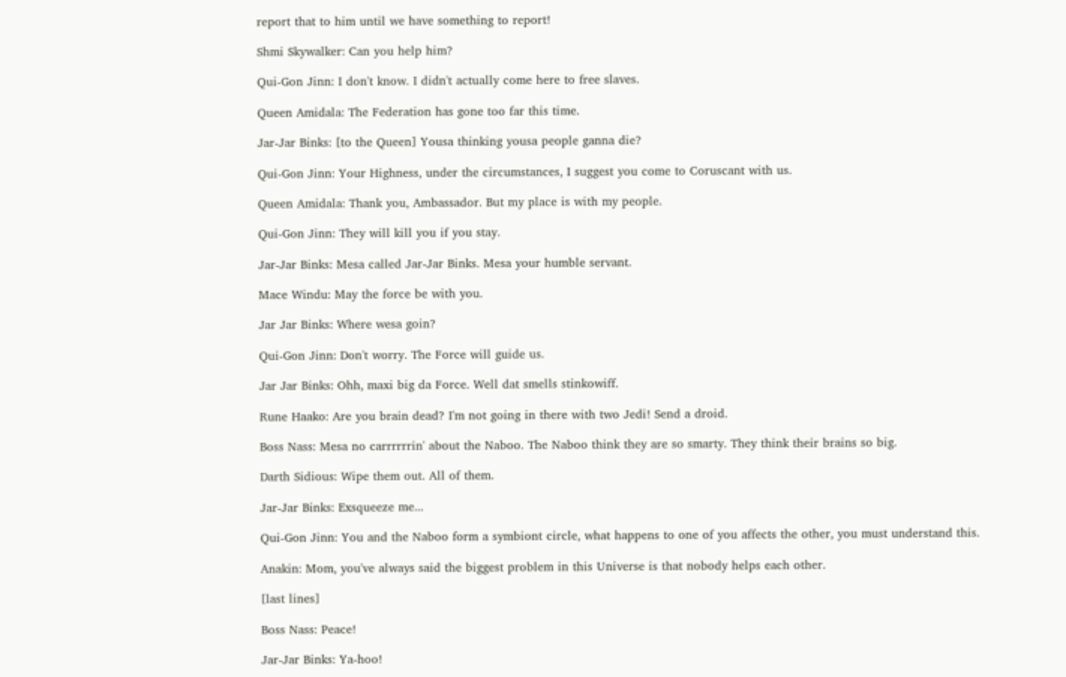report that to him until we have something to report!

Shmi Skywalker: Can you help him?

Qui-Gon Jinn: I don't know. I didn't actually come here to free slaves.

Queen Amidala: The Federation has gone too far this time.

Jar-Jar Binks: [to the Queen] Yousa thinking yousa people ganna die?

Qui-Gon Jinn: Your Highness, under the circumstances, I suggest you come to Coruscant with us.

Queen Amidala: Thank you, Ambassador. But my place is with my people.

Qui-Gon Jinn: They will kill you if you stay.

Jar-Jar Binks: Mesa called Jar-Jar Binks. Mesa your humble servant.

Mace Windu: May the force be with you.

Jar Jar Binks: Where wesa goin?

Qui-Gon Jinn: Don't worry. The Force will guide us.

Jar Jar Binks: Ohh, maxi big da Force. Well dat smells stinkowiff.

Rune Haako: Are you brain dead? I'm not going in there with two Jedi! Send a droid.

Boss Nass: Mesa no carrrrrrin' about the Naboo. The Naboo think they are so smarty. They think their brains so big.

Darth Sidious: Wipe them out. All of them.

Jar-Jar Binks: Exsqueeze me...

Qui-Gon Jinn: You and the Naboo form a symbiont circle, what happens to one of you affects the other, you must understand this.

Anakin: Mom, you've always said the biggest problem in this Universe is that nobody helps each other.

[last lines]

Boss Nass: Peace!

Jar-Jar Binks: Ya-hoo!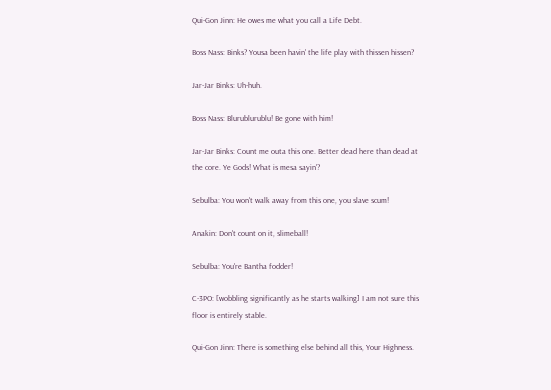Qui-Gon Jinn: He owes me what you call a Life Debt.

Boss Nass: Binks? Yousa been havin' the life play with thissen hissen?

Jar-Jar Binks: Uh-huh.

Boss Nass: Blurublurublu! Be gone with him!

Jar-Jar Binks: Count me outa this one. Better dead here than dead at the core. Ye Gods! What is mesa sayin'?

Sebulba: You won't walk away from this one, you slave scum!

Anakin: Don't count on it, slimeball!

Sebulba: You're Bantha fodder!

C-3PO: [wobbling significantly as he starts walking] I am not sure this floor is entirely stable.

Qui-Gon Jinn: There is something else behind all this, Your Highness.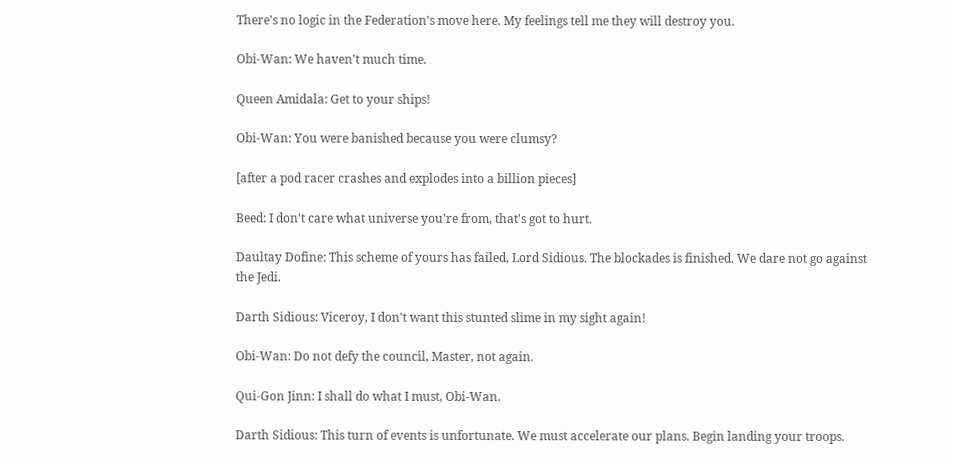There's no logic in the Federation's move here. My feelings tell me they will destroy you.

Obi-Wan: We haven't much time.

Queen Amidala: Get to your ships!

Obi-Wan: You were banished because you were clumsy?

[after a pod racer crashes and explodes into a billion pieces]

Beed: I don't care what universe you're from, that's got to hurt.

Daultay Dofine: This scheme of yours has failed, Lord Sidious. The blockades is finished. We dare not go against the Jedi.

Darth Sidious: Viceroy, I don't want this stunted slime in my sight again!

Obi-Wan: Do not defy the council, Master, not again.

Qui-Gon Jinn: I shall do what I must, Obi-Wan.

Darth Sidious: This turn of events is unfortunate. We must accelerate our plans. Begin landing your troops.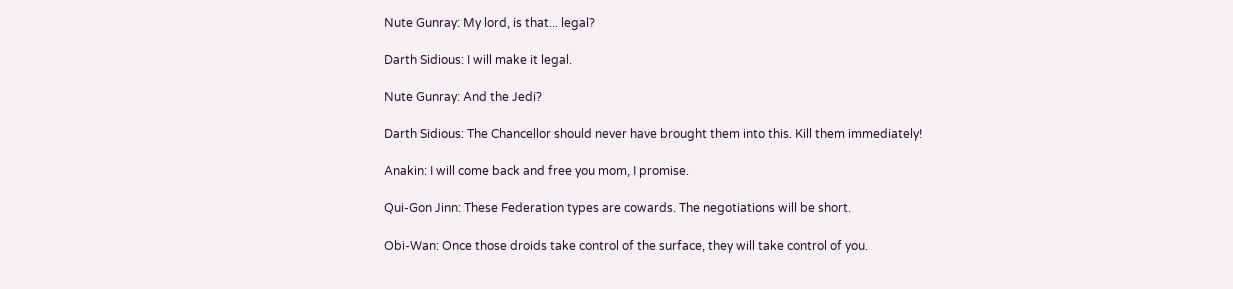Nute Gunray: My lord, is that... legal?

Darth Sidious: I will make it legal.

Nute Gunray: And the Jedi?

Darth Sidious: The Chancellor should never have brought them into this. Kill them immediately!

Anakin: I will come back and free you mom, I promise.

Qui-Gon Jinn: These Federation types are cowards. The negotiations will be short.

Obi-Wan: Once those droids take control of the surface, they will take control of you.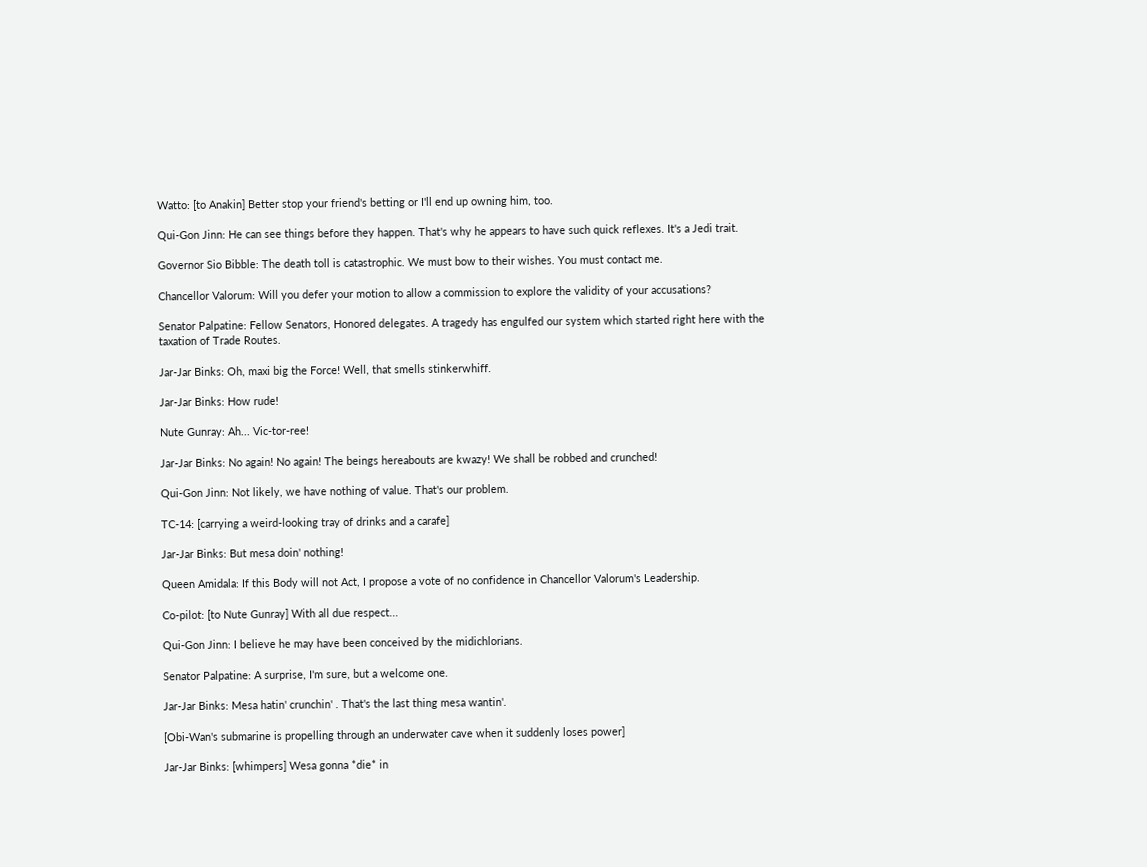Watto: [to Anakin] Better stop your friend's betting or I'll end up owning him, too.

Qui-Gon Jinn: He can see things before they happen. That's why he appears to have such quick reflexes. It's a Jedi trait.

Governor Sio Bibble: The death toll is catastrophic. We must bow to their wishes. You must contact me.

Chancellor Valorum: Will you defer your motion to allow a commission to explore the validity of your accusations?

Senator Palpatine: Fellow Senators, Honored delegates. A tragedy has engulfed our system which started right here with the taxation of Trade Routes.

Jar-Jar Binks: Oh, maxi big the Force! Well, that smells stinkerwhiff.

Jar-Jar Binks: How rude!

Nute Gunray: Ah... Vic-tor-ree!

Jar-Jar Binks: No again! No again! The beings hereabouts are kwazy! We shall be robbed and crunched!

Qui-Gon Jinn: Not likely, we have nothing of value. That's our problem.

TC-14: [carrying a weird-looking tray of drinks and a carafe]

Jar-Jar Binks: But mesa doin' nothing!

Queen Amidala: If this Body will not Act, I propose a vote of no confidence in Chancellor Valorum's Leadership.

Co-pilot: [to Nute Gunray] With all due respect...

Qui-Gon Jinn: I believe he may have been conceived by the midichlorians.

Senator Palpatine: A surprise, I'm sure, but a welcome one.

Jar-Jar Binks: Mesa hatin' crunchin' . That's the last thing mesa wantin'.

[Obi-Wan's submarine is propelling through an underwater cave when it suddenly loses power]

Jar-Jar Binks: [whimpers] Wesa gonna *die* in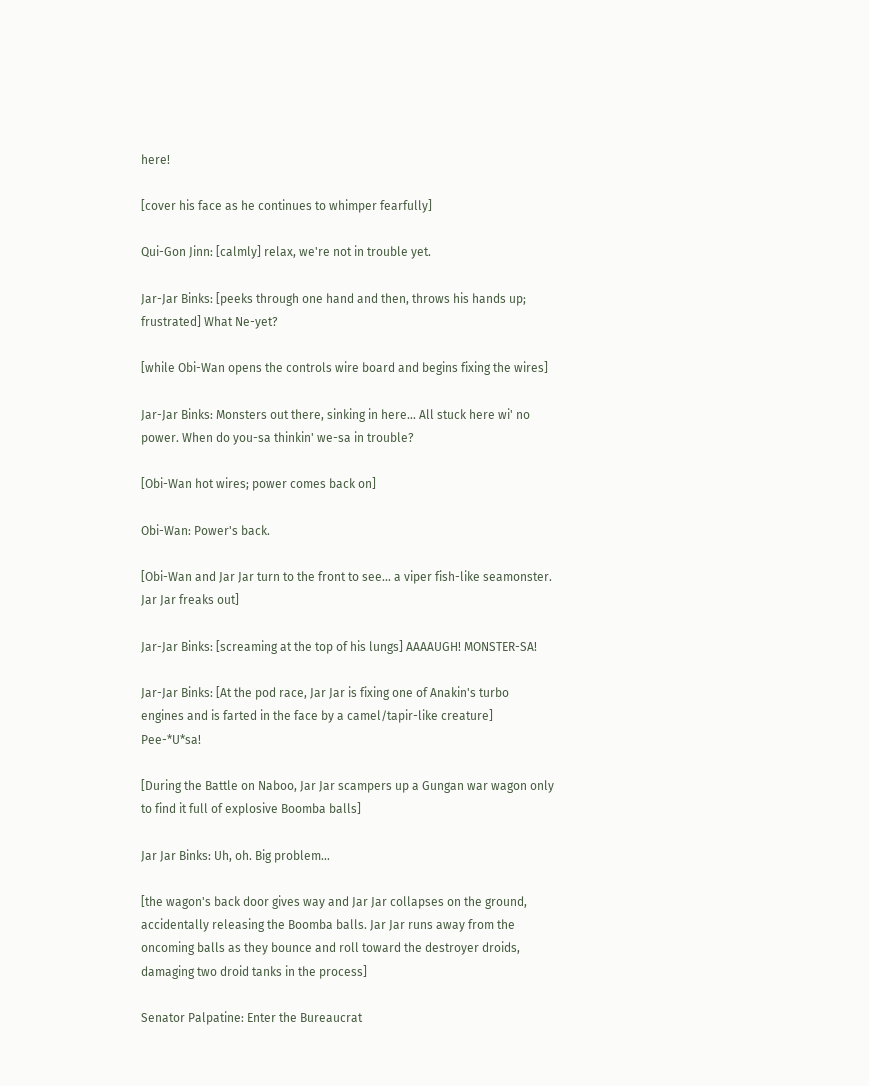here!

[cover his face as he continues to whimper fearfully]

Qui-Gon Jinn: [calmly] relax, we're not in trouble yet.

Jar-Jar Binks: [peeks through one hand and then, throws his hands up; frustrated] What Ne-yet?

[while Obi-Wan opens the controls wire board and begins fixing the wires]

Jar-Jar Binks: Monsters out there, sinking in here... All stuck here wi' no power. When do you-sa thinkin' we-sa in trouble?

[Obi-Wan hot wires; power comes back on]

Obi-Wan: Power's back.

[Obi-Wan and Jar Jar turn to the front to see... a viper fish-like seamonster. Jar Jar freaks out]

Jar-Jar Binks: [screaming at the top of his lungs] AAAAUGH! MONSTER-SA!

Jar-Jar Binks: [At the pod race, Jar Jar is fixing one of Anakin's turbo engines and is farted in the face by a camel/tapir-like creature] Pee-*U*sa!

[During the Battle on Naboo, Jar Jar scampers up a Gungan war wagon only to find it full of explosive Boomba balls]

Jar Jar Binks: Uh, oh. Big problem...

[the wagon's back door gives way and Jar Jar collapses on the ground, accidentally releasing the Boomba balls. Jar Jar runs away from the oncoming balls as they bounce and roll toward the destroyer droids, damaging two droid tanks in the process]

Senator Palpatine: Enter the Bureaucrat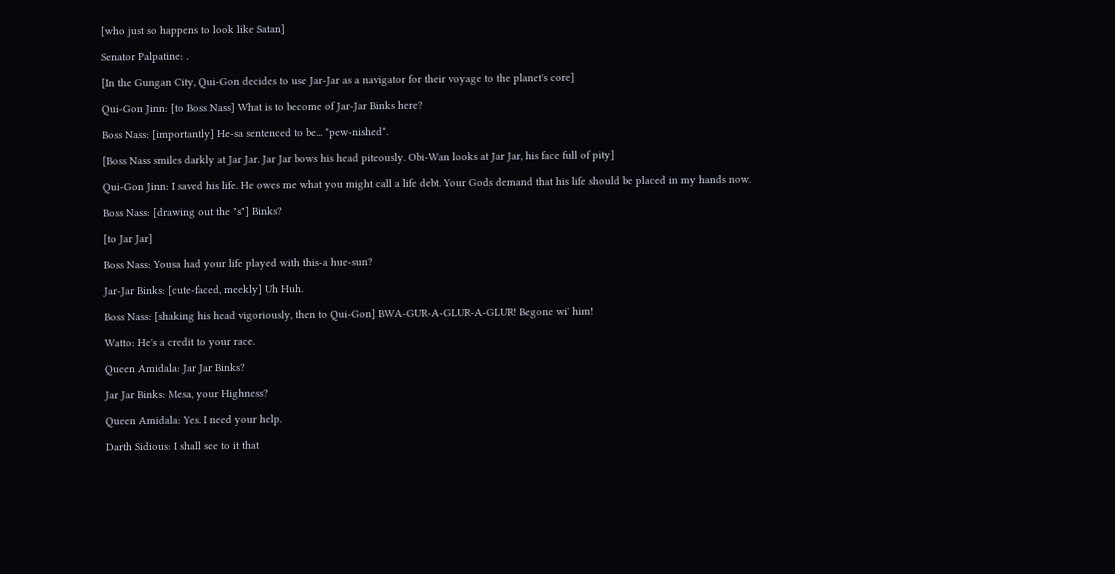[who just so happens to look like Satan]

Senator Palpatine: .

[In the Gungan City, Qui-Gon decides to use Jar-Jar as a navigator for their voyage to the planet's core]

Qui-Gon Jinn: [to Boss Nass] What is to become of Jar-Jar Binks here?

Boss Nass: [importantly] He-sa sentenced to be... *pew-nished*.

[Boss Nass smiles darkly at Jar Jar. Jar Jar bows his head piteously. Obi-Wan looks at Jar Jar, his face full of pity]

Qui-Gon Jinn: I saved his life. He owes me what you might call a life debt. Your Gods demand that his life should be placed in my hands now.

Boss Nass: [drawing out the "s"] Binks?

[to Jar Jar]

Boss Nass: Yousa had your life played with this-a hue-sun?

Jar-Jar Binks: [cute-faced, meekly] Uh Huh.

Boss Nass: [shaking his head vigoriously, then to Qui-Gon] BWA-GUR-A-GLUR-A-GLUR! Begone wi' him!

Watto: He's a credit to your race.

Queen Amidala: Jar Jar Binks?

Jar Jar Binks: Mesa, your Highness?

Queen Amidala: Yes. I need your help.

Darth Sidious: I shall see to it that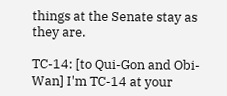things at the Senate stay as they are.

TC-14: [to Qui-Gon and Obi-Wan] I'm TC-14 at your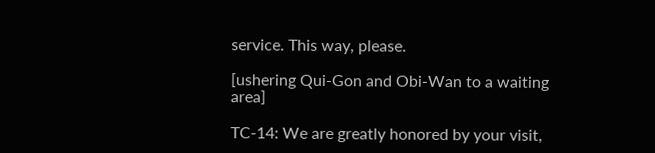service. This way, please.

[ushering Qui-Gon and Obi-Wan to a waiting area]

TC-14: We are greatly honored by your visit,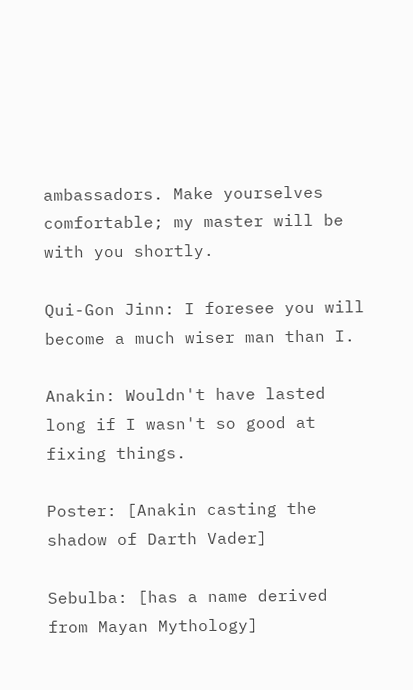ambassadors. Make yourselves comfortable; my master will be with you shortly.

Qui-Gon Jinn: I foresee you will become a much wiser man than I.

Anakin: Wouldn't have lasted long if I wasn't so good at fixing things.

Poster: [Anakin casting the shadow of Darth Vader]

Sebulba: [has a name derived from Mayan Mythology]